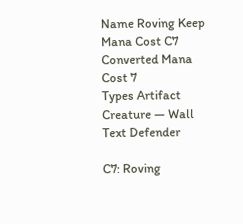Name Roving Keep
Mana Cost C7
Converted Mana Cost 7
Types Artifact Creature — Wall
Text Defender

C7: Roving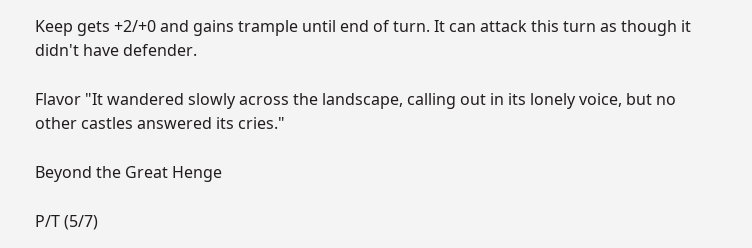Keep gets +2/+0 and gains trample until end of turn. It can attack this turn as though it didn't have defender.

Flavor "It wandered slowly across the landscape, calling out in its lonely voice, but no other castles answered its cries."

Beyond the Great Henge

P/T (5/7)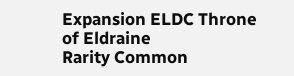Expansion ELDC Throne of Eldraine
Rarity Common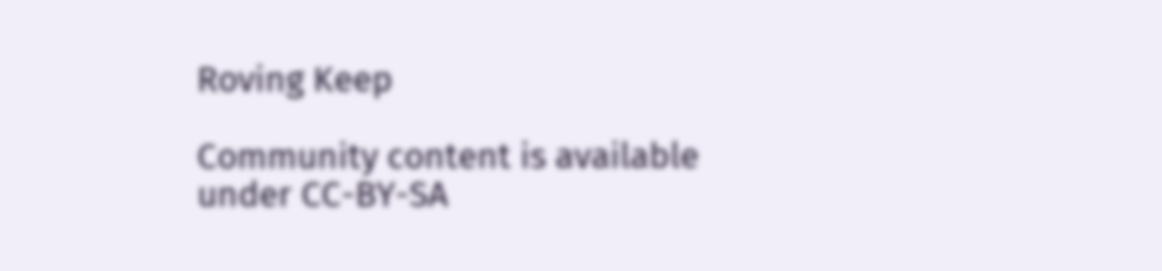Roving Keep

Community content is available under CC-BY-SA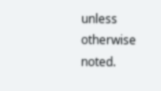unless otherwise noted.